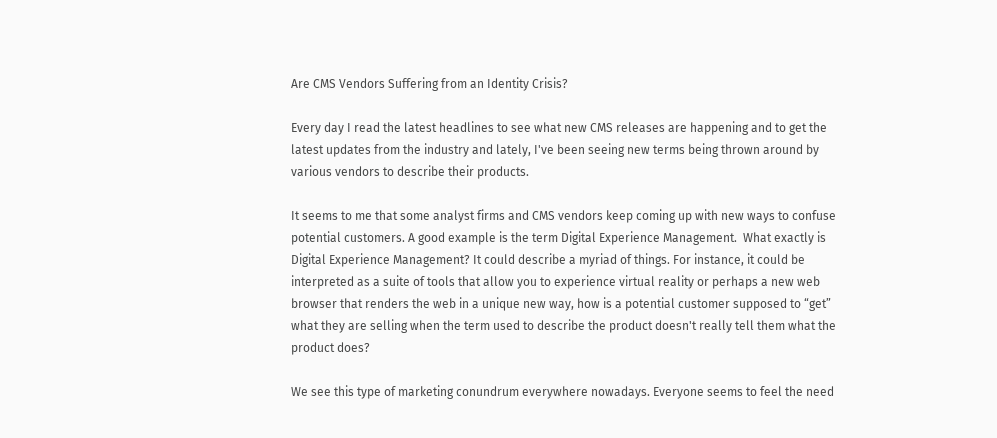Are CMS Vendors Suffering from an Identity Crisis?

Every day I read the latest headlines to see what new CMS releases are happening and to get the latest updates from the industry and lately, I've been seeing new terms being thrown around by various vendors to describe their products.

It seems to me that some analyst firms and CMS vendors keep coming up with new ways to confuse potential customers. A good example is the term Digital Experience Management.  What exactly is Digital Experience Management? It could describe a myriad of things. For instance, it could be interpreted as a suite of tools that allow you to experience virtual reality or perhaps a new web browser that renders the web in a unique new way, how is a potential customer supposed to “get” what they are selling when the term used to describe the product doesn't really tell them what the product does?

We see this type of marketing conundrum everywhere nowadays. Everyone seems to feel the need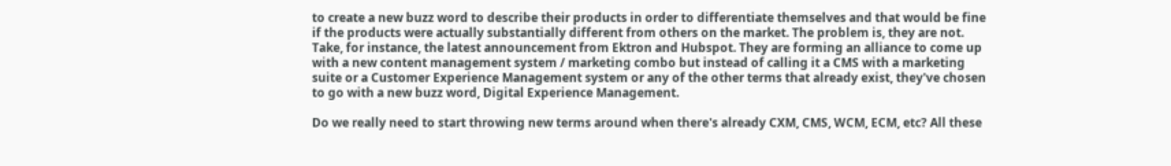to create a new buzz word to describe their products in order to differentiate themselves and that would be fine if the products were actually substantially different from others on the market. The problem is, they are not. Take, for instance, the latest announcement from Ektron and Hubspot. They are forming an alliance to come up with a new content management system / marketing combo but instead of calling it a CMS with a marketing suite or a Customer Experience Management system or any of the other terms that already exist, they've chosen to go with a new buzz word, Digital Experience Management.

Do we really need to start throwing new terms around when there's already CXM, CMS, WCM, ECM, etc? All these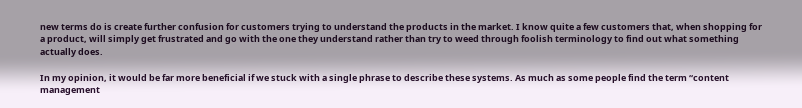new terms do is create further confusion for customers trying to understand the products in the market. I know quite a few customers that, when shopping for a product, will simply get frustrated and go with the one they understand rather than try to weed through foolish terminology to find out what something actually does.

In my opinion, it would be far more beneficial if we stuck with a single phrase to describe these systems. As much as some people find the term “content management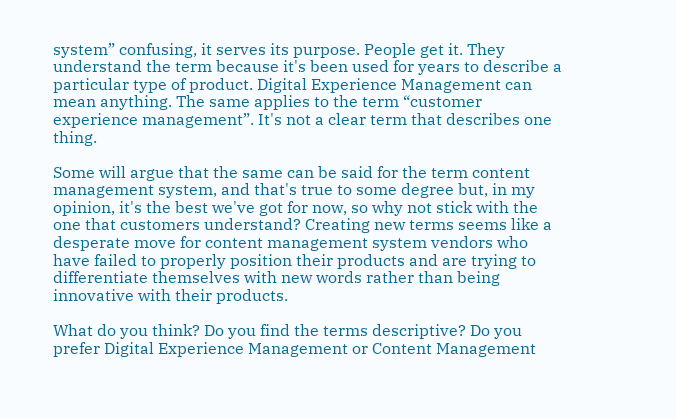system” confusing, it serves its purpose. People get it. They understand the term because it's been used for years to describe a particular type of product. Digital Experience Management can mean anything. The same applies to the term “customer experience management”. It's not a clear term that describes one thing.

Some will argue that the same can be said for the term content management system, and that's true to some degree but, in my opinion, it's the best we've got for now, so why not stick with the one that customers understand? Creating new terms seems like a desperate move for content management system vendors who have failed to properly position their products and are trying to differentiate themselves with new words rather than being innovative with their products.

What do you think? Do you find the terms descriptive? Do you prefer Digital Experience Management or Content Management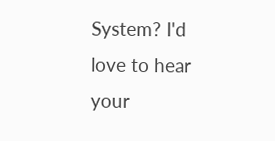System? I'd love to hear your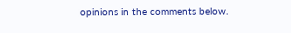opinions in the comments below.